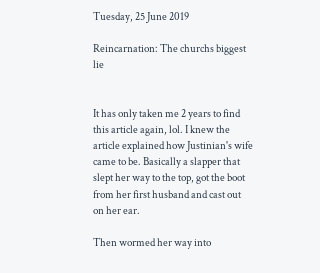Tuesday, 25 June 2019

Reincarnation: The churchs biggest lie


It has only taken me 2 years to find this article again, lol. I knew the article explained how Justinian's wife came to be. Basically a slapper that slept her way to the top, got the boot  from her first husband and cast out on her ear.

Then wormed her way into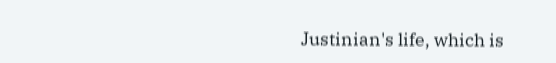Justinian's life, which is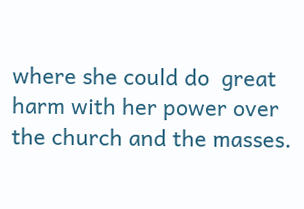where she could do  great harm with her power over the church and the masses.